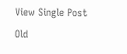View Single Post
Old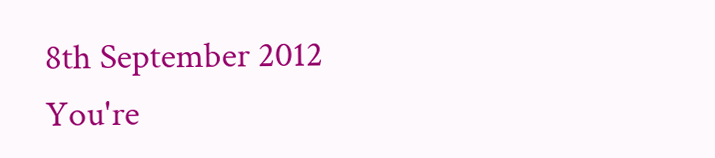8th September 2012
You're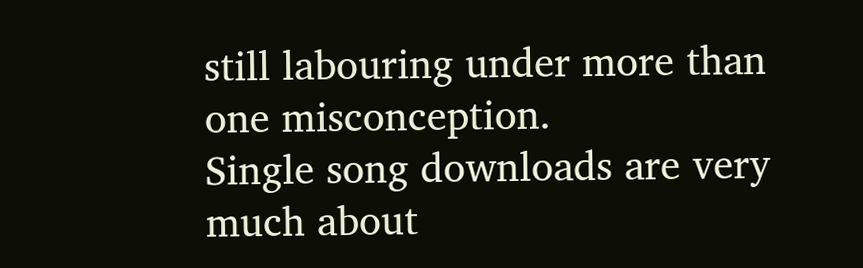still labouring under more than one misconception.
Single song downloads are very much about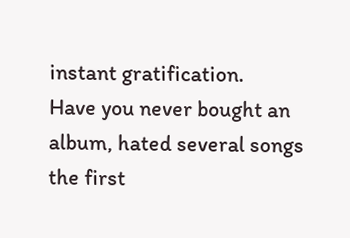instant gratification.
Have you never bought an album, hated several songs the first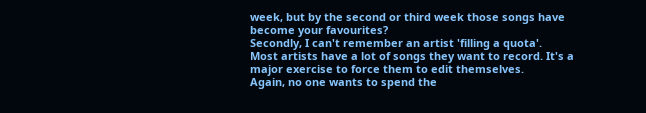week, but by the second or third week those songs have become your favourites?
Secondly, I can't remember an artist 'filling a quota'.
Most artists have a lot of songs they want to record. It's a major exercise to force them to edit themselves.
Again, no one wants to spend the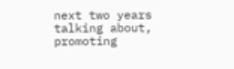next two years talking about, promoting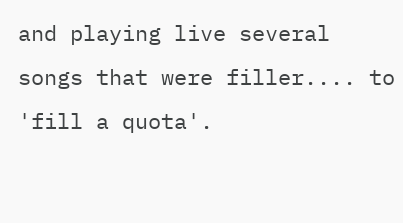and playing live several songs that were filler.... to 'fill a quota'.